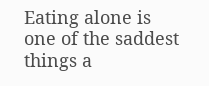Eating alone is one of the saddest things a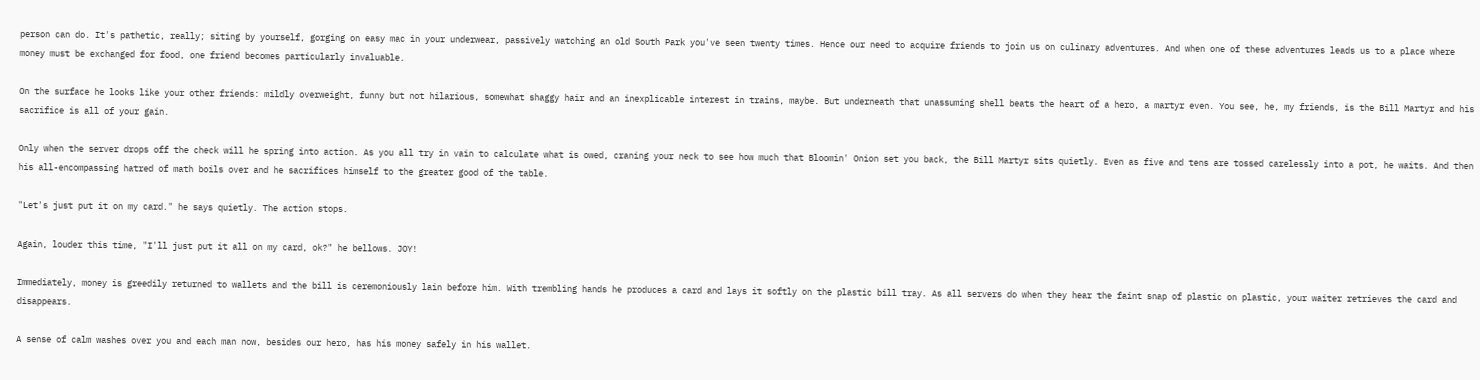person can do. It's pathetic, really; siting by yourself, gorging on easy mac in your underwear, passively watching an old South Park you've seen twenty times. Hence our need to acquire friends to join us on culinary adventures. And when one of these adventures leads us to a place where money must be exchanged for food, one friend becomes particularly invaluable.

On the surface he looks like your other friends: mildly overweight, funny but not hilarious, somewhat shaggy hair and an inexplicable interest in trains, maybe. But underneath that unassuming shell beats the heart of a hero, a martyr even. You see, he, my friends, is the Bill Martyr and his sacrifice is all of your gain.

Only when the server drops off the check will he spring into action. As you all try in vain to calculate what is owed, craning your neck to see how much that Bloomin' Onion set you back, the Bill Martyr sits quietly. Even as five and tens are tossed carelessly into a pot, he waits. And then his all-encompassing hatred of math boils over and he sacrifices himself to the greater good of the table.

"Let's just put it on my card." he says quietly. The action stops.

Again, louder this time, "I'll just put it all on my card, ok?" he bellows. JOY!

Immediately, money is greedily returned to wallets and the bill is ceremoniously lain before him. With trembling hands he produces a card and lays it softly on the plastic bill tray. As all servers do when they hear the faint snap of plastic on plastic, your waiter retrieves the card and disappears.

A sense of calm washes over you and each man now, besides our hero, has his money safely in his wallet.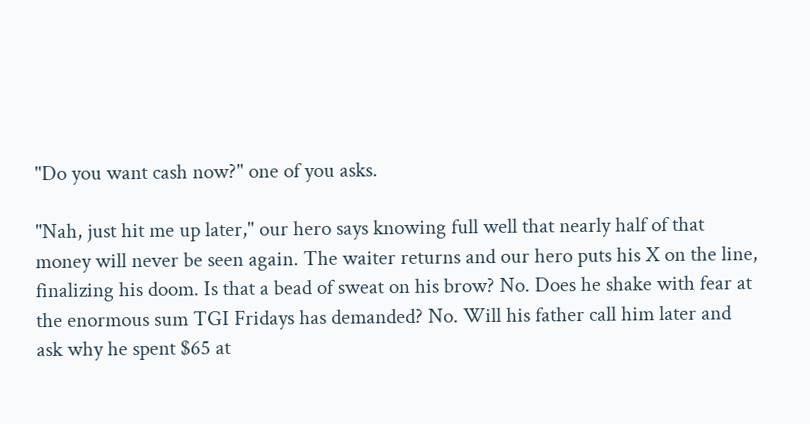"Do you want cash now?" one of you asks.

"Nah, just hit me up later," our hero says knowing full well that nearly half of that money will never be seen again. The waiter returns and our hero puts his X on the line, finalizing his doom. Is that a bead of sweat on his brow? No. Does he shake with fear at the enormous sum TGI Fridays has demanded? No. Will his father call him later and ask why he spent $65 at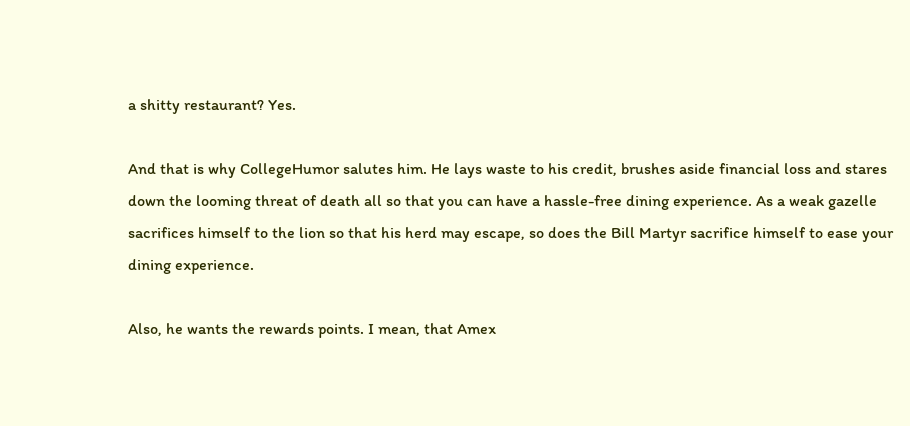a shitty restaurant? Yes.

And that is why CollegeHumor salutes him. He lays waste to his credit, brushes aside financial loss and stares down the looming threat of death all so that you can have a hassle-free dining experience. As a weak gazelle sacrifices himself to the lion so that his herd may escape, so does the Bill Martyr sacrifice himself to ease your dining experience.

Also, he wants the rewards points. I mean, that Amex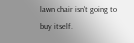lawn chair isn't going to buy itself.